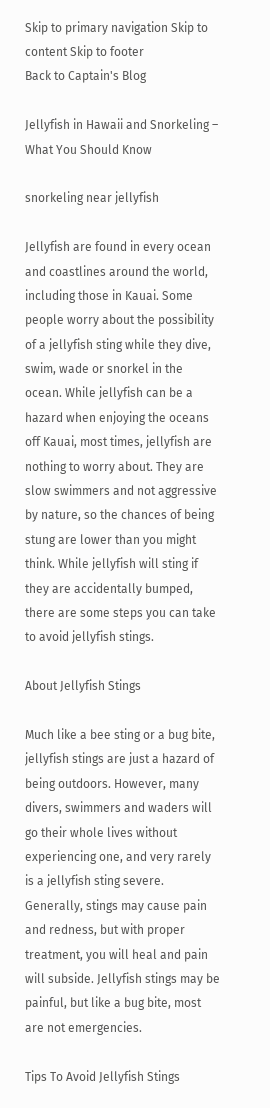Skip to primary navigation Skip to content Skip to footer
Back to Captain's Blog

Jellyfish in Hawaii and Snorkeling – What You Should Know

snorkeling near jellyfish

Jellyfish are found in every ocean and coastlines around the world, including those in Kauai. Some people worry about the possibility of a jellyfish sting while they dive, swim, wade or snorkel in the ocean. While jellyfish can be a hazard when enjoying the oceans off Kauai, most times, jellyfish are nothing to worry about. They are slow swimmers and not aggressive by nature, so the chances of being stung are lower than you might think. While jellyfish will sting if they are accidentally bumped, there are some steps you can take to avoid jellyfish stings.

About Jellyfish Stings

Much like a bee sting or a bug bite, jellyfish stings are just a hazard of being outdoors. However, many divers, swimmers and waders will go their whole lives without experiencing one, and very rarely is a jellyfish sting severe. Generally, stings may cause pain and redness, but with proper treatment, you will heal and pain will subside. Jellyfish stings may be painful, but like a bug bite, most are not emergencies.

Tips To Avoid Jellyfish Stings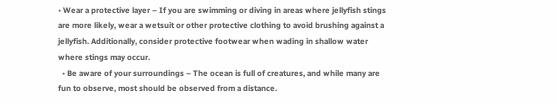• Wear a protective layer – If you are swimming or diving in areas where jellyfish stings are more likely, wear a wetsuit or other protective clothing to avoid brushing against a jellyfish. Additionally, consider protective footwear when wading in shallow water where stings may occur.
  • Be aware of your surroundings – The ocean is full of creatures, and while many are fun to observe, most should be observed from a distance.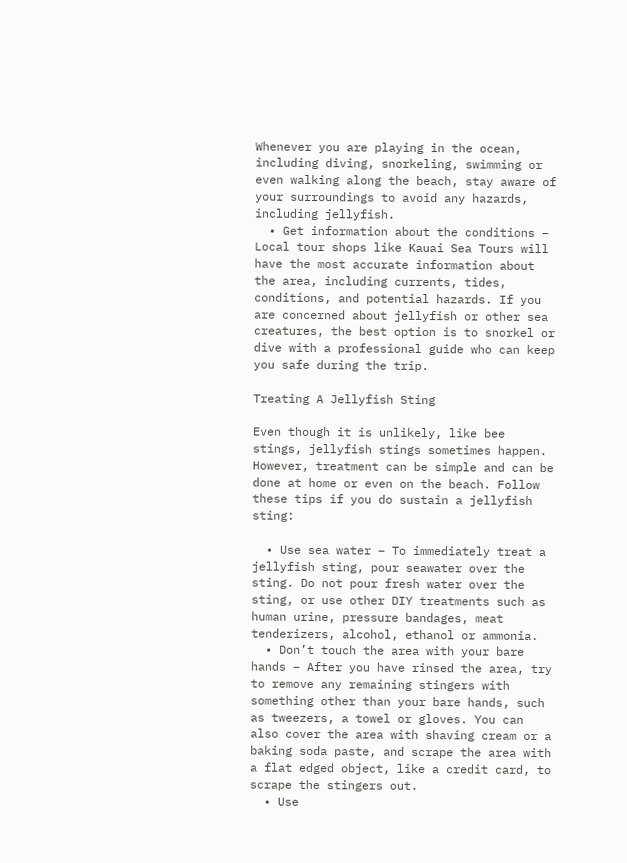Whenever you are playing in the ocean, including diving, snorkeling, swimming or even walking along the beach, stay aware of your surroundings to avoid any hazards, including jellyfish.
  • Get information about the conditions – Local tour shops like Kauai Sea Tours will have the most accurate information about the area, including currents, tides, conditions, and potential hazards. If you are concerned about jellyfish or other sea creatures, the best option is to snorkel or dive with a professional guide who can keep you safe during the trip.

Treating A Jellyfish Sting

Even though it is unlikely, like bee stings, jellyfish stings sometimes happen. However, treatment can be simple and can be done at home or even on the beach. Follow these tips if you do sustain a jellyfish sting:

  • Use sea water – To immediately treat a jellyfish sting, pour seawater over the sting. Do not pour fresh water over the sting, or use other DIY treatments such as human urine, pressure bandages, meat tenderizers, alcohol, ethanol or ammonia.
  • Don’t touch the area with your bare hands – After you have rinsed the area, try to remove any remaining stingers with something other than your bare hands, such as tweezers, a towel or gloves. You can also cover the area with shaving cream or a baking soda paste, and scrape the area with a flat edged object, like a credit card, to scrape the stingers out.
  • Use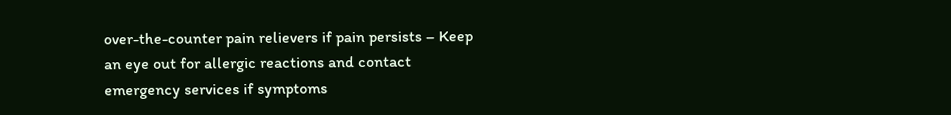over-the-counter pain relievers if pain persists – Keep an eye out for allergic reactions and contact emergency services if symptoms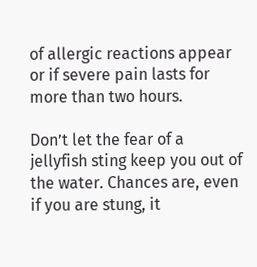of allergic reactions appear or if severe pain lasts for more than two hours.

Don’t let the fear of a jellyfish sting keep you out of the water. Chances are, even if you are stung, it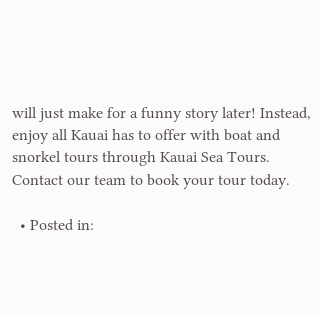will just make for a funny story later! Instead, enjoy all Kauai has to offer with boat and snorkel tours through Kauai Sea Tours. Contact our team to book your tour today.

  • Posted in: